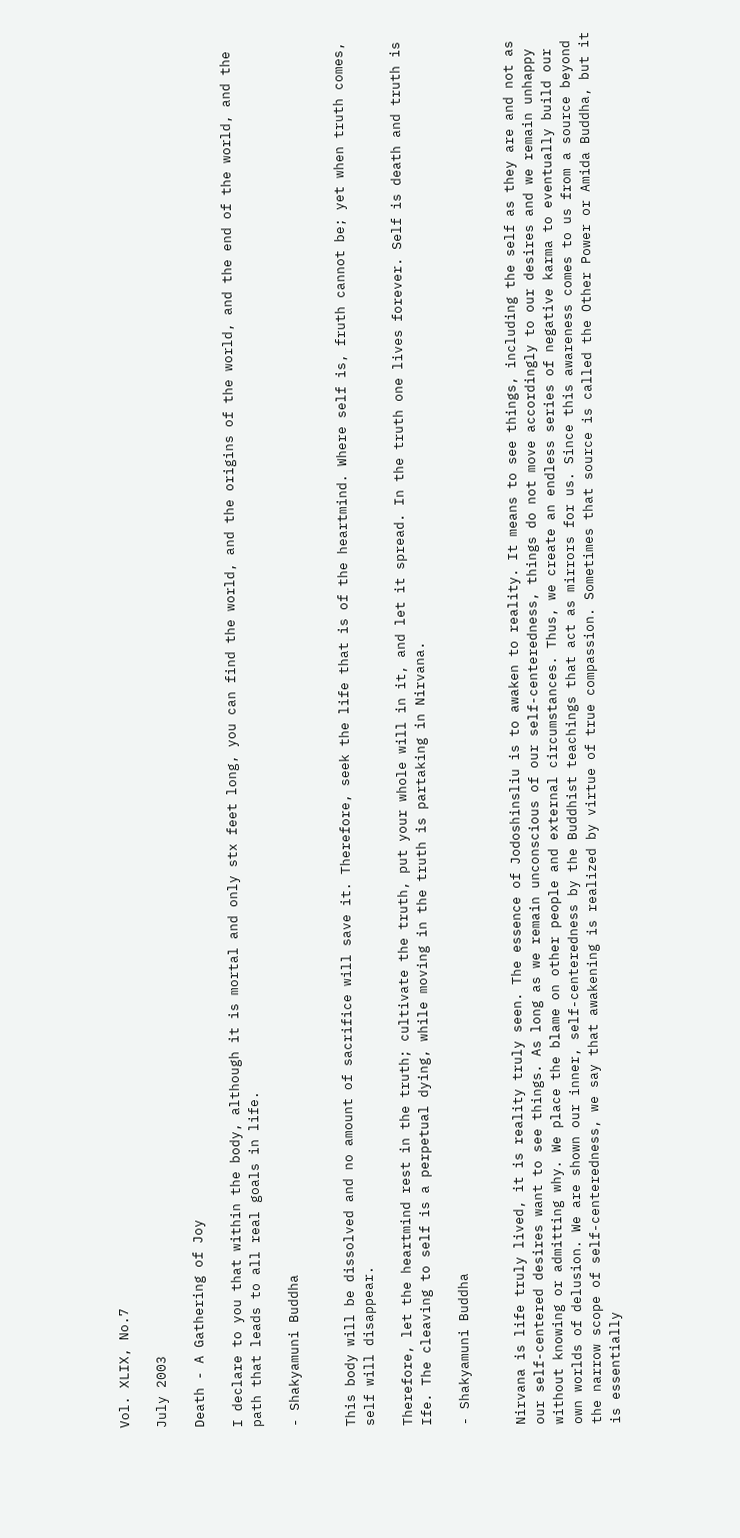Vol. XLIX, No.7

July 2003

Death - A Gathering of Joy

I declare to you that within the body, although it is mortal and only stx feet long, you can find the world, and the origins of the world, and the end of the world, and the path that leads to all real goals in life.

- Shakyamuni Buddha


This body will be dissolved and no amount of sacrifice will save it. Therefore, seek the life that is of the heartmind. Where self is, fruth cannot be; yet when truth comes, self will disappear.

Therefore, let the heartmind rest in the truth; cultivate the truth, put your whole will in it, and let it spread. In the truth one lives forever. Self is death and truth is Ife. The cleaving to self is a perpetual dying, while moving in the truth is partaking in Nirvana.

- Shakyamuni Buddha


Nirvana is life truly lived, it is reality truly seen. The essence of Jodoshinsliu is to awaken to reality. It means to see things, including the self as they are and not as our self-centered desires want to see things. As long as we remain unconscious of our self-centeredness, things do not move accordingly to our desires and we remain unhappy without knowing or admitting why. We place the blame on other people and external circumstances. Thus, we create an endless series of negative karma to eventually build our own worlds of delusion. We are shown our inner, self-centeredness by the Buddhist teachings that act as mirrors for us. Since this awareness comes to us from a source beyond the narrow scope of self-centeredness, we say that awakening is realized by virtue of true compassion. Sometimes that source is called the Other Power or Amida Buddha, but it is essentially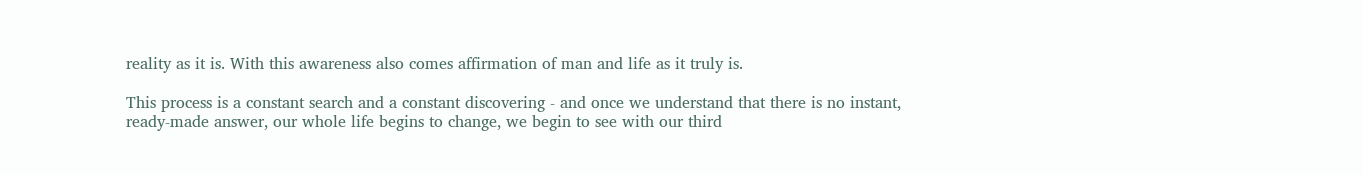reality as it is. With this awareness also comes affirmation of man and life as it truly is.

This process is a constant search and a constant discovering - and once we understand that there is no instant, ready-made answer, our whole life begins to change, we begin to see with our third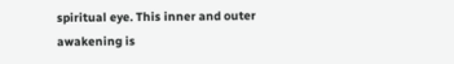spiritual eye. This inner and outer awakening is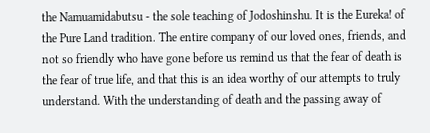the Namuamidabutsu - the sole teaching of Jodoshinshu. It is the Eureka! of the Pure Land tradition. The entire company of our loved ones, friends, and not so friendly who have gone before us remind us that the fear of death is the fear of true life, and that this is an idea worthy of our attempts to truly understand. With the understanding of death and the passing away of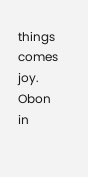things comes joy. Obon in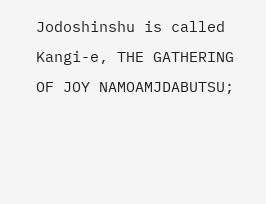Jodoshinshu is called Kangi-e, THE GATHERING OF JOY NAMOAMJDABUTSU;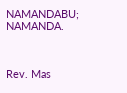NAMANDABU; NAMANDA.



Rev. Mas